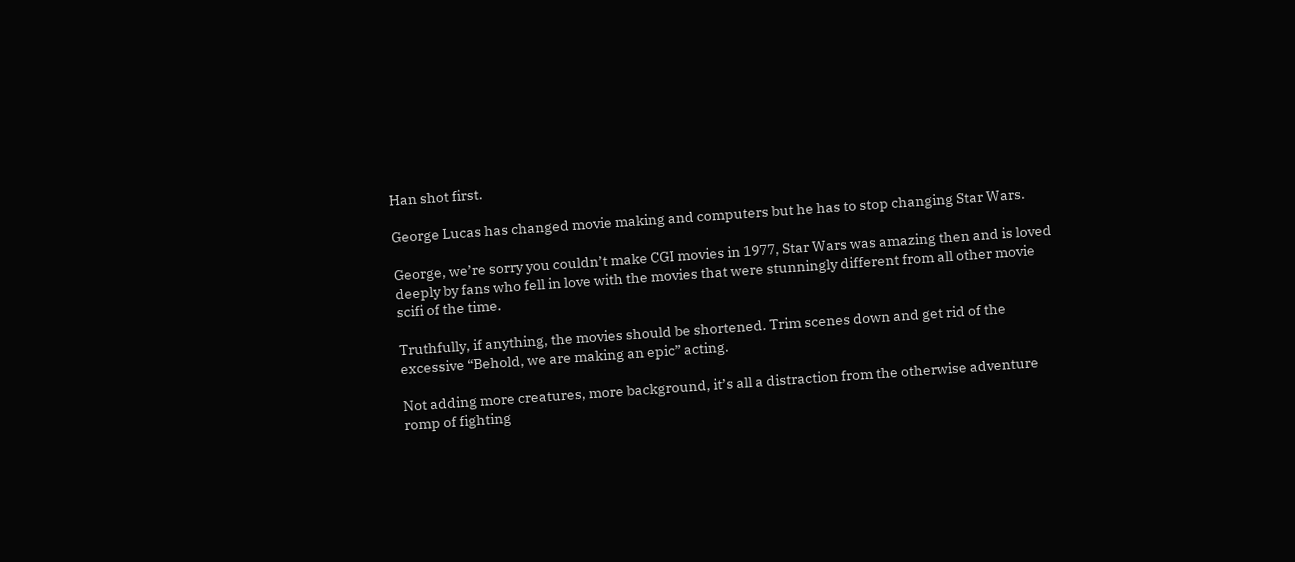Han shot first.

George Lucas has changed movie making and computers but he has to stop changing Star Wars.

George, we’re sorry you couldn’t make CGI movies in 1977, Star Wars was amazing then and is loved deeply by fans who fell in love with the movies that were stunningly different from all other movie scifi of the time.

Truthfully, if anything, the movies should be shortened. Trim scenes down and get rid of the excessive “Behold, we are making an epic” acting.

Not adding more creatures, more background, it’s all a distraction from the otherwise adventure romp of fighting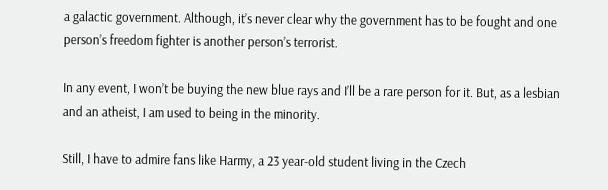a galactic government. Although, it’s never clear why the government has to be fought and one person’s freedom fighter is another person’s terrorist.

In any event, I won’t be buying the new blue rays and I’ll be a rare person for it. But, as a lesbian and an atheist, I am used to being in the minority.

Still, I have to admire fans like Harmy, a 23 year-old student living in the Czech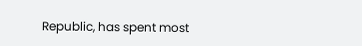Republic, has spent most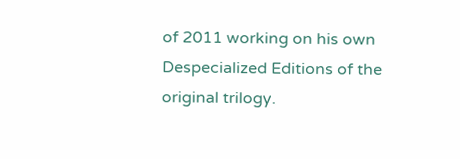of 2011 working on his own Despecialized Editions of the original trilogy.